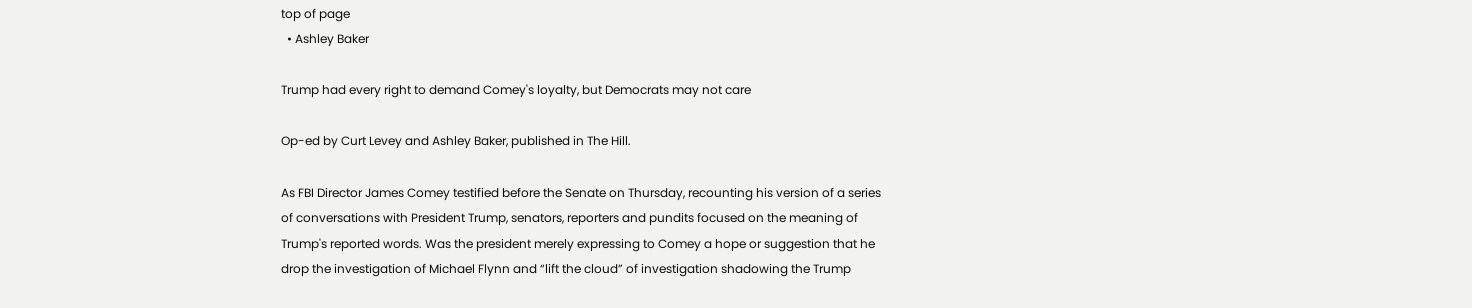top of page
  • Ashley Baker

Trump had every right to demand Comey's loyalty, but Democrats may not care

Op-ed by Curt Levey and Ashley Baker, published in The Hill.

As FBI Director James Comey testified before the Senate on Thursday, recounting his version of a series of conversations with President Trump, senators, reporters and pundits focused on the meaning of Trump's reported words. Was the president merely expressing to Comey a hope or suggestion that he drop the investigation of Michael Flynn and “lift the cloud” of investigation shadowing the Trump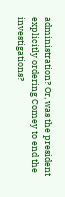administration? Or, was the president explicitly ordering Comey to end the investigations?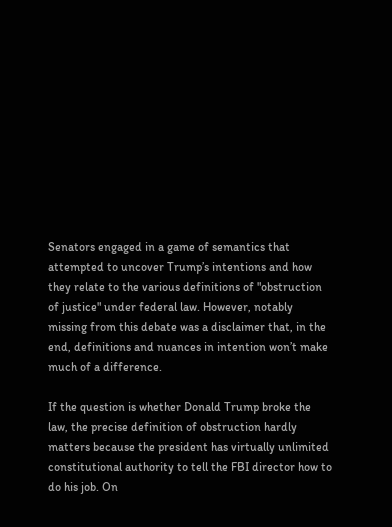Senators engaged in a game of semantics that attempted to uncover Trump’s intentions and how they relate to the various definitions of "obstruction of justice" under federal law. However, notably missing from this debate was a disclaimer that, in the end, definitions and nuances in intention won’t make much of a difference.

If the question is whether Donald Trump broke the law, the precise definition of obstruction hardly matters because the president has virtually unlimited constitutional authority to tell the FBI director how to do his job. On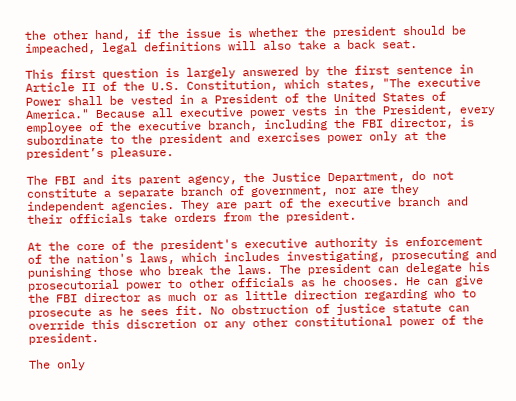the other hand, if the issue is whether the president should be impeached, legal definitions will also take a back seat.

This first question is largely answered by the first sentence in Article II of the U.S. Constitution, which states, "The executive Power shall be vested in a President of the United States of America." Because all executive power vests in the President, every employee of the executive branch, including the FBI director, is subordinate to the president and exercises power only at the president’s pleasure.

The FBI and its parent agency, the Justice Department, do not constitute a separate branch of government, nor are they independent agencies. They are part of the executive branch and their officials take orders from the president.

At the core of the president's executive authority is enforcement of the nation's laws, which includes investigating, prosecuting and punishing those who break the laws. The president can delegate his prosecutorial power to other officials as he chooses. He can give the FBI director as much or as little direction regarding who to prosecute as he sees fit. No obstruction of justice statute can override this discretion or any other constitutional power of the president.

The only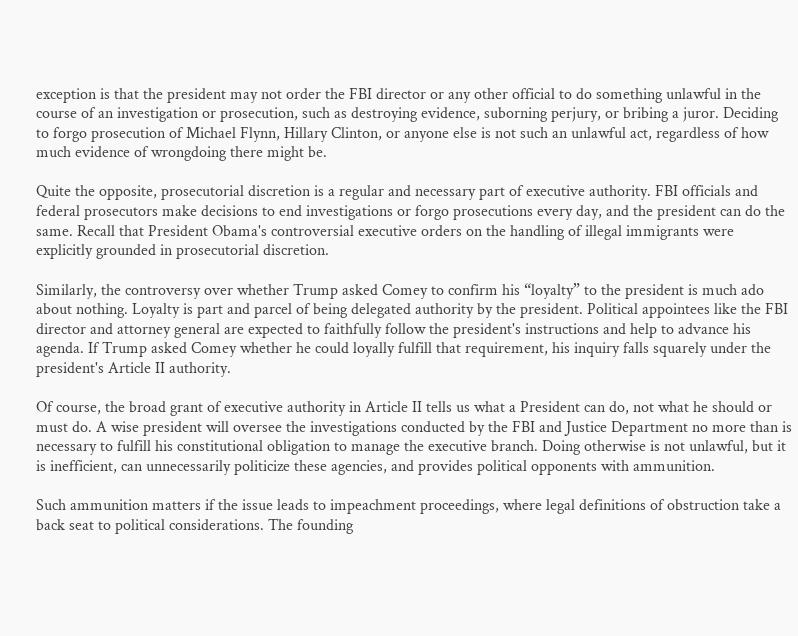exception is that the president may not order the FBI director or any other official to do something unlawful in the course of an investigation or prosecution, such as destroying evidence, suborning perjury, or bribing a juror. Deciding to forgo prosecution of Michael Flynn, Hillary Clinton, or anyone else is not such an unlawful act, regardless of how much evidence of wrongdoing there might be.

Quite the opposite, prosecutorial discretion is a regular and necessary part of executive authority. FBI officials and federal prosecutors make decisions to end investigations or forgo prosecutions every day, and the president can do the same. Recall that President Obama's controversial executive orders on the handling of illegal immigrants were explicitly grounded in prosecutorial discretion.

Similarly, the controversy over whether Trump asked Comey to confirm his “loyalty” to the president is much ado about nothing. Loyalty is part and parcel of being delegated authority by the president. Political appointees like the FBI director and attorney general are expected to faithfully follow the president's instructions and help to advance his agenda. If Trump asked Comey whether he could loyally fulfill that requirement, his inquiry falls squarely under the president's Article II authority.

Of course, the broad grant of executive authority in Article II tells us what a President can do, not what he should or must do. A wise president will oversee the investigations conducted by the FBI and Justice Department no more than is necessary to fulfill his constitutional obligation to manage the executive branch. Doing otherwise is not unlawful, but it is inefficient, can unnecessarily politicize these agencies, and provides political opponents with ammunition.

Such ammunition matters if the issue leads to impeachment proceedings, where legal definitions of obstruction take a back seat to political considerations. The founding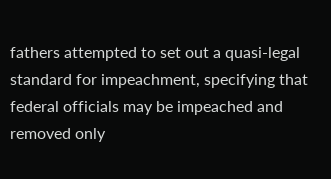fathers attempted to set out a quasi-legal standard for impeachment, specifying that federal officials may be impeached and removed only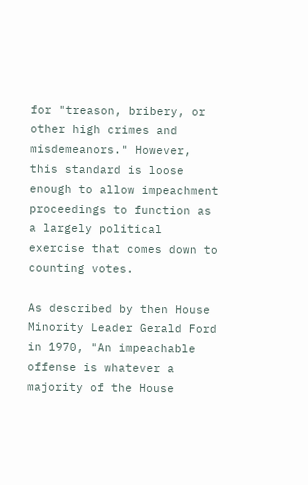for "treason, bribery, or other high crimes and misdemeanors." However, this standard is loose enough to allow impeachment proceedings to function as a largely political exercise that comes down to counting votes.

As described by then House Minority Leader Gerald Ford in 1970, "An impeachable offense is whatever a majority of the House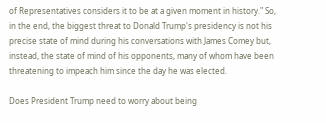of Representatives considers it to be at a given moment in history." So, in the end, the biggest threat to Donald Trump's presidency is not his precise state of mind during his conversations with James Comey but, instead, the state of mind of his opponents, many of whom have been threatening to impeach him since the day he was elected.

Does President Trump need to worry about being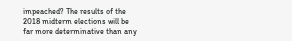impeached? The results of the 2018 midterm elections will be far more determinative than any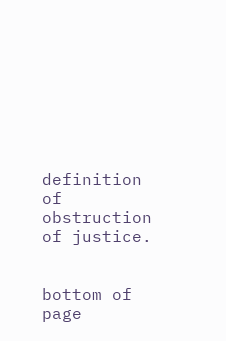definition of obstruction of justice.


bottom of page